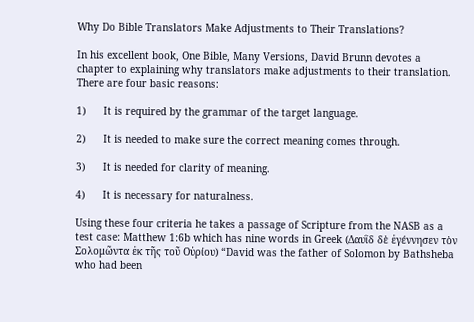Why Do Bible Translators Make Adjustments to Their Translations?

In his excellent book, One Bible, Many Versions, David Brunn devotes a chapter to explaining why translators make adjustments to their translation. There are four basic reasons:

1)      It is required by the grammar of the target language.

2)      It is needed to make sure the correct meaning comes through.

3)      It is needed for clarity of meaning.

4)      It is necessary for naturalness.

Using these four criteria he takes a passage of Scripture from the NASB as a test case: Matthew 1:6b which has nine words in Greek (Δαυῒδ δὲ ἐγέννησεν τὸν Σολομῶντα ἐκ τῆς τοῦ Οὐρίου) “David was the father of Solomon by Bathsheba who had been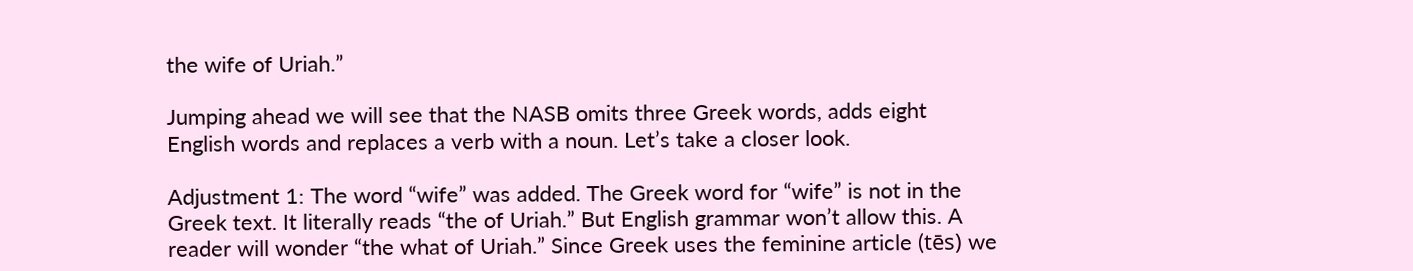the wife of Uriah.”

Jumping ahead we will see that the NASB omits three Greek words, adds eight English words and replaces a verb with a noun. Let’s take a closer look.

Adjustment 1: The word “wife” was added. The Greek word for “wife” is not in the Greek text. It literally reads “the of Uriah.” But English grammar won’t allow this. A reader will wonder “the what of Uriah.” Since Greek uses the feminine article (tēs) we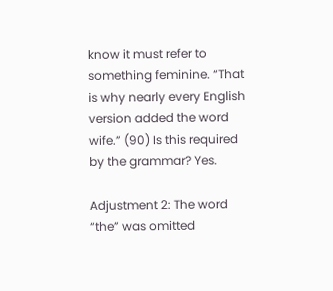know it must refer to something feminine. “That is why nearly every English version added the word wife.” (90) Is this required by the grammar? Yes.

Adjustment 2: The word “the” was omitted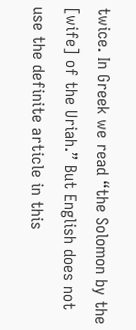twice. In Greek we read “the Solomon by the [wife] of the Uriah.” But English does not use the definite article in this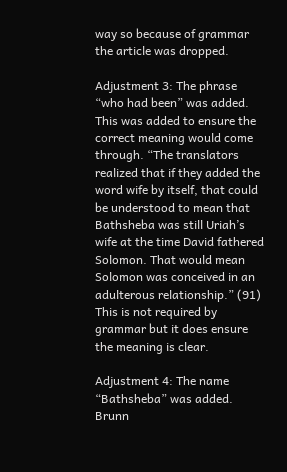way so because of grammar the article was dropped.

Adjustment 3: The phrase “who had been” was added. This was added to ensure the correct meaning would come through. “The translators realized that if they added the word wife by itself, that could be understood to mean that Bathsheba was still Uriah’s wife at the time David fathered Solomon. That would mean Solomon was conceived in an adulterous relationship.” (91) This is not required by grammar but it does ensure the meaning is clear.

Adjustment 4: The name “Bathsheba” was added. Brunn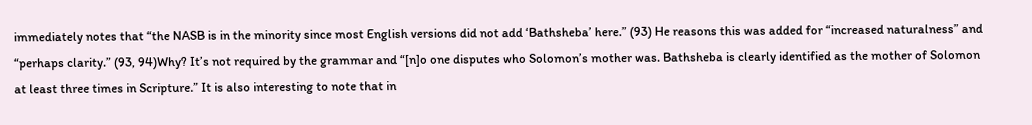immediately notes that “the NASB is in the minority since most English versions did not add ‘Bathsheba’ here.” (93) He reasons this was added for “increased naturalness” and “perhaps clarity.” (93, 94)Why? It’s not required by the grammar and “[n]o one disputes who Solomon’s mother was. Bathsheba is clearly identified as the mother of Solomon at least three times in Scripture.” It is also interesting to note that in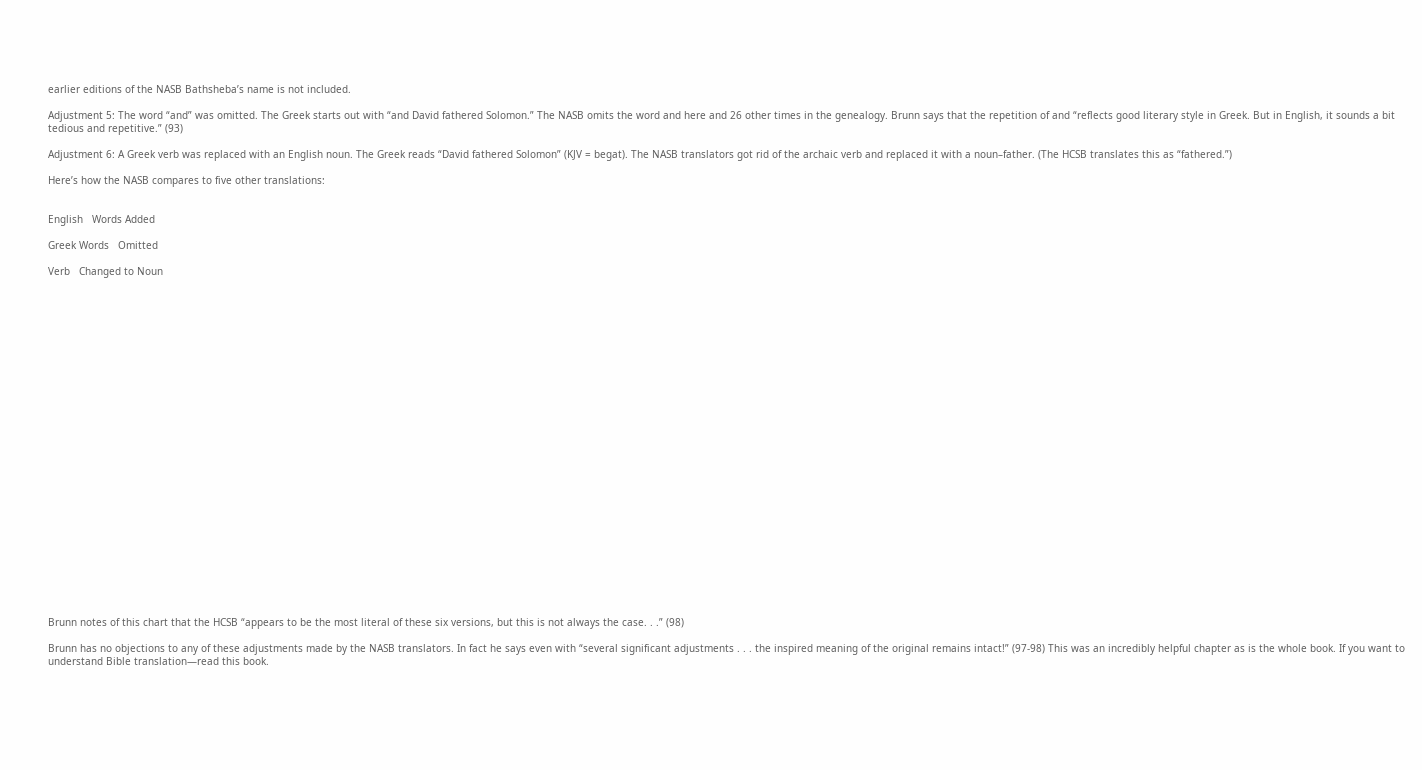earlier editions of the NASB Bathsheba’s name is not included.

Adjustment 5: The word “and” was omitted. The Greek starts out with “and David fathered Solomon.” The NASB omits the word and here and 26 other times in the genealogy. Brunn says that the repetition of and “reflects good literary style in Greek. But in English, it sounds a bit tedious and repetitive.” (93)

Adjustment 6: A Greek verb was replaced with an English noun. The Greek reads “David fathered Solomon” (KJV = begat). The NASB translators got rid of the archaic verb and replaced it with a noun–father. (The HCSB translates this as “fathered.”)

Here’s how the NASB compares to five other translations:


English   Words Added

Greek Words   Omitted

Verb   Changed to Noun


























Brunn notes of this chart that the HCSB “appears to be the most literal of these six versions, but this is not always the case. . .” (98)

Brunn has no objections to any of these adjustments made by the NASB translators. In fact he says even with “several significant adjustments . . . the inspired meaning of the original remains intact!” (97-98) This was an incredibly helpful chapter as is the whole book. If you want to understand Bible translation—read this book.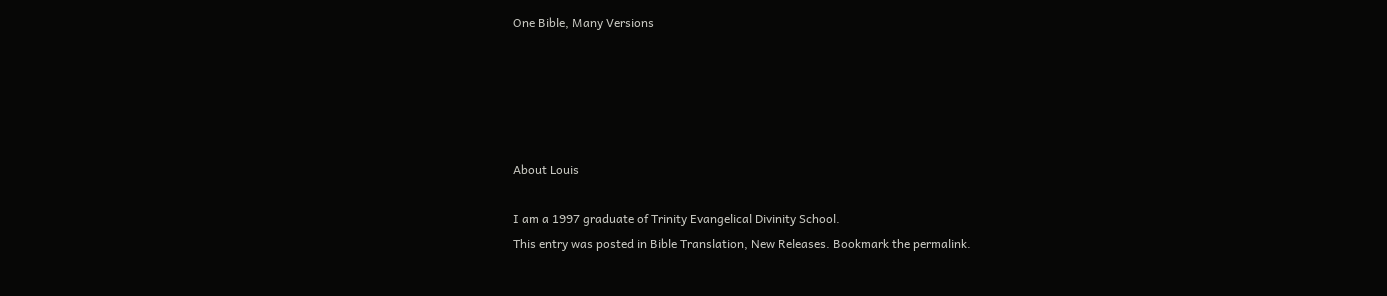One Bible, Many Versions





About Louis

I am a 1997 graduate of Trinity Evangelical Divinity School.
This entry was posted in Bible Translation, New Releases. Bookmark the permalink.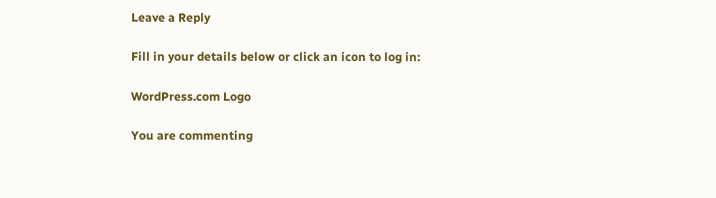Leave a Reply

Fill in your details below or click an icon to log in:

WordPress.com Logo

You are commenting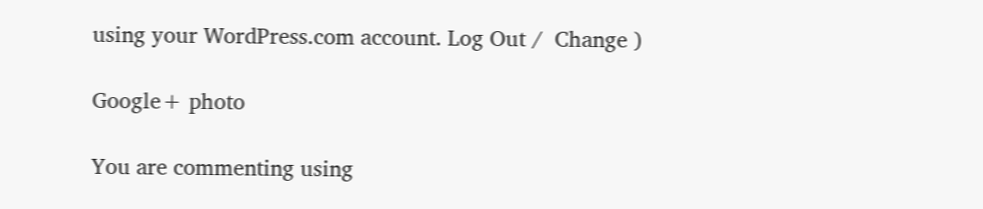using your WordPress.com account. Log Out /  Change )

Google+ photo

You are commenting using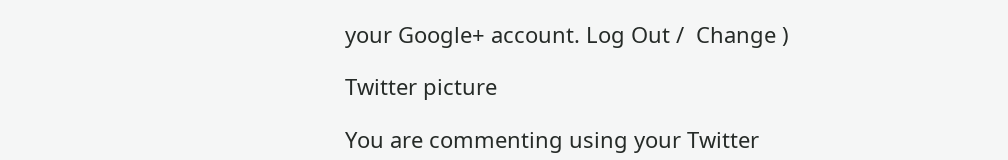your Google+ account. Log Out /  Change )

Twitter picture

You are commenting using your Twitter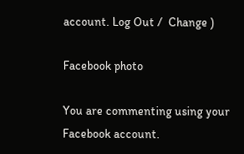account. Log Out /  Change )

Facebook photo

You are commenting using your Facebook account.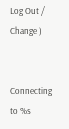Log Out /  Change )


Connecting to %s